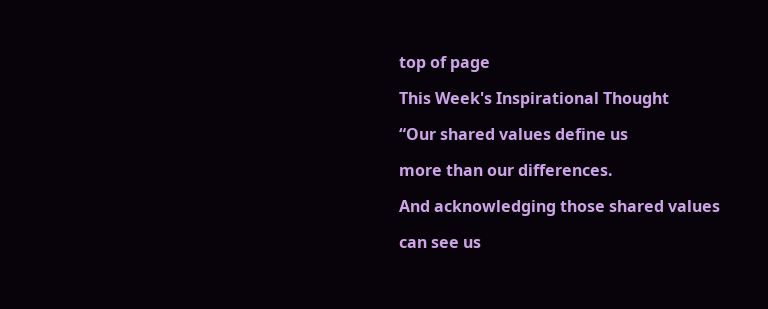top of page

This Week's Inspirational Thought

“Our shared values define us

more than our differences.

And acknowledging those shared values

can see us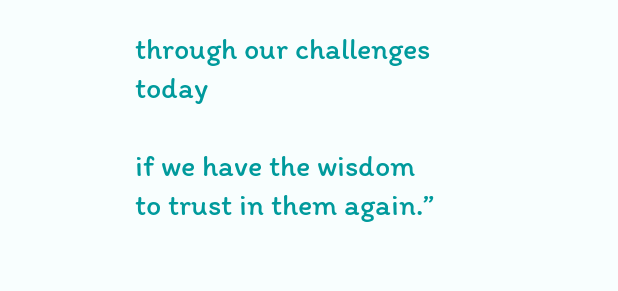through our challenges today

if we have the wisdom to trust in them again.”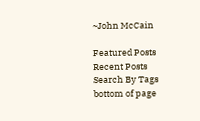~John McCain

Featured Posts
Recent Posts
Search By Tags
bottom of page